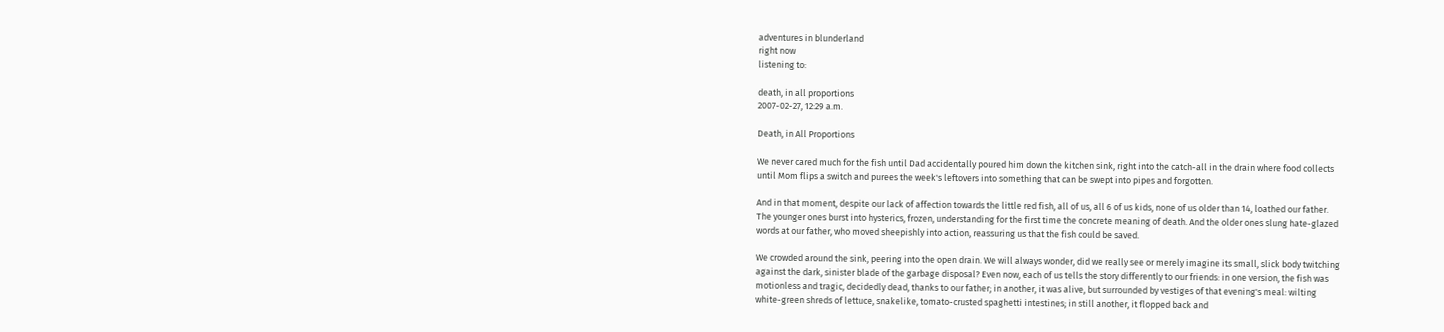adventures in blunderland
right now
listening to:

death, in all proportions
2007-02-27, 12:29 a.m.

Death, in All Proportions

We never cared much for the fish until Dad accidentally poured him down the kitchen sink, right into the catch-all in the drain where food collects until Mom flips a switch and purees the week's leftovers into something that can be swept into pipes and forgotten.

And in that moment, despite our lack of affection towards the little red fish, all of us, all 6 of us kids, none of us older than 14, loathed our father. The younger ones burst into hysterics, frozen, understanding for the first time the concrete meaning of death. And the older ones slung hate-glazed words at our father, who moved sheepishly into action, reassuring us that the fish could be saved.

We crowded around the sink, peering into the open drain. We will always wonder, did we really see or merely imagine its small, slick body twitching against the dark, sinister blade of the garbage disposal? Even now, each of us tells the story differently to our friends: in one version, the fish was motionless and tragic, decidedly dead, thanks to our father; in another, it was alive, but surrounded by vestiges of that evening's meal: wilting white-green shreds of lettuce, snakelike, tomato-crusted spaghetti intestines; in still another, it flopped back and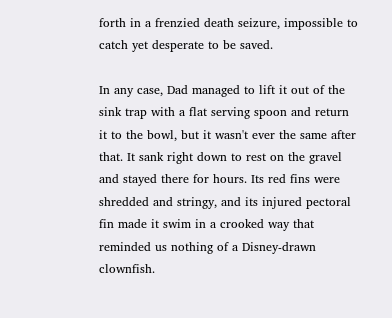forth in a frenzied death seizure, impossible to catch yet desperate to be saved.

In any case, Dad managed to lift it out of the sink trap with a flat serving spoon and return it to the bowl, but it wasn't ever the same after that. It sank right down to rest on the gravel and stayed there for hours. Its red fins were shredded and stringy, and its injured pectoral fin made it swim in a crooked way that reminded us nothing of a Disney-drawn clownfish.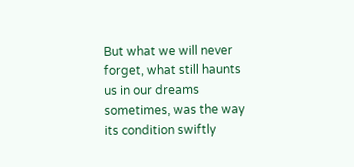But what we will never forget, what still haunts us in our dreams sometimes, was the way its condition swiftly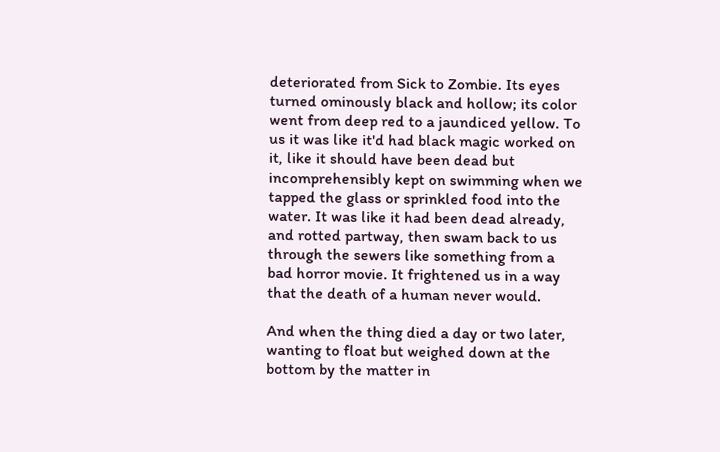deteriorated from Sick to Zombie. Its eyes turned ominously black and hollow; its color went from deep red to a jaundiced yellow. To us it was like it'd had black magic worked on it, like it should have been dead but incomprehensibly kept on swimming when we tapped the glass or sprinkled food into the water. It was like it had been dead already, and rotted partway, then swam back to us through the sewers like something from a bad horror movie. It frightened us in a way that the death of a human never would.

And when the thing died a day or two later, wanting to float but weighed down at the bottom by the matter in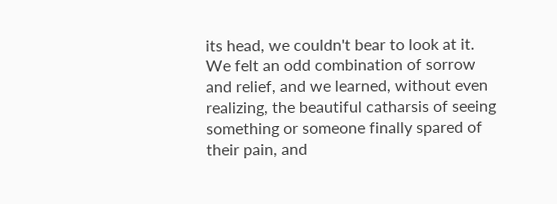its head, we couldn't bear to look at it. We felt an odd combination of sorrow and relief, and we learned, without even realizing, the beautiful catharsis of seeing something or someone finally spared of their pain, and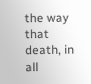the way that death, in all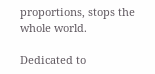proportions, stops the whole world.

Dedicated to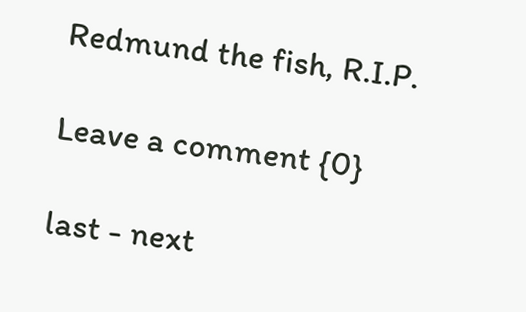Redmund the fish, R.I.P.

Leave a comment {0}

last - next